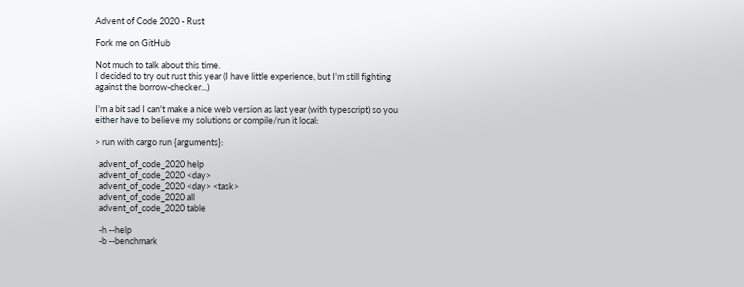Advent of Code 2020 - Rust

Fork me on GitHub

Not much to talk about this time.
I decided to try out rust this year (I have little experience, but I'm still fighting against the borrow-checker...)

I'm a bit sad I can't make a nice web version as last year (with typescript) so you either have to believe my solutions or compile/run it local:

> run with cargo run {arguments}:

  advent_of_code_2020 help
  advent_of_code_2020 <day>
  advent_of_code_2020 <day> <task>
  advent_of_code_2020 all
  advent_of_code_2020 table

  -h --help
  -b --benchmark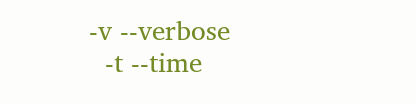-v --verbose
  -t --time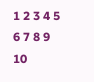1 2 3 4 5
6 7 8 9 10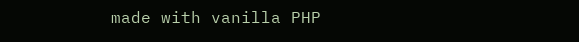made with vanilla PHP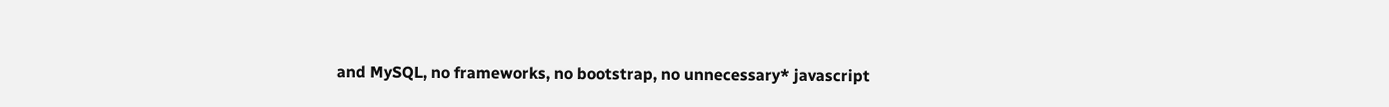and MySQL, no frameworks, no bootstrap, no unnecessary* javascript